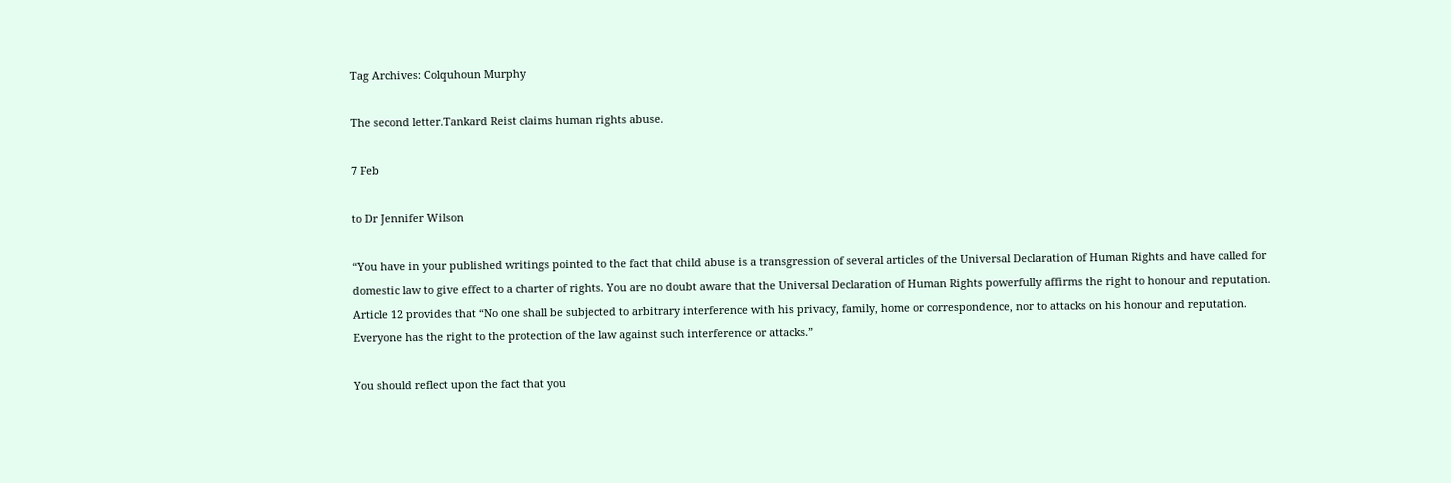Tag Archives: Colquhoun Murphy

The second letter.Tankard Reist claims human rights abuse.

7 Feb

to Dr Jennifer Wilson

“You have in your published writings pointed to the fact that child abuse is a transgression of several articles of the Universal Declaration of Human Rights and have called for domestic law to give effect to a charter of rights. You are no doubt aware that the Universal Declaration of Human Rights powerfully affirms the right to honour and reputation. Article 12 provides that “No one shall be subjected to arbitrary interference with his privacy, family, home or correspondence, nor to attacks on his honour and reputation. Everyone has the right to the protection of the law against such interference or attacks.”

You should reflect upon the fact that you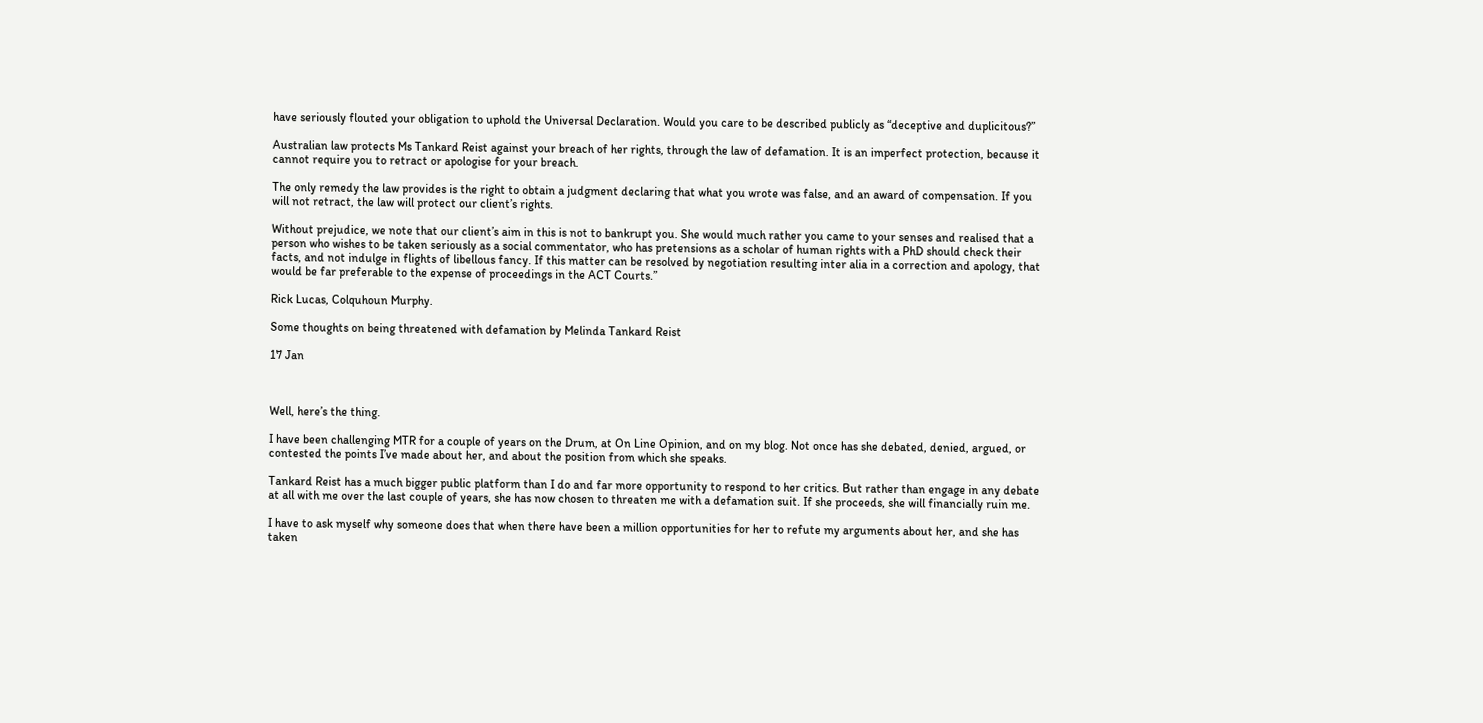have seriously flouted your obligation to uphold the Universal Declaration. Would you care to be described publicly as “deceptive and duplicitous?”

Australian law protects Ms Tankard Reist against your breach of her rights, through the law of defamation. It is an imperfect protection, because it cannot require you to retract or apologise for your breach.

The only remedy the law provides is the right to obtain a judgment declaring that what you wrote was false, and an award of compensation. If you will not retract, the law will protect our client’s rights.

Without prejudice, we note that our client’s aim in this is not to bankrupt you. She would much rather you came to your senses and realised that a person who wishes to be taken seriously as a social commentator, who has pretensions as a scholar of human rights with a PhD should check their facts, and not indulge in flights of libellous fancy. If this matter can be resolved by negotiation resulting inter alia in a correction and apology, that would be far preferable to the expense of proceedings in the ACT Courts.”

Rick Lucas, Colquhoun Murphy.

Some thoughts on being threatened with defamation by Melinda Tankard Reist

17 Jan



Well, here’s the thing.

I have been challenging MTR for a couple of years on the Drum, at On Line Opinion, and on my blog. Not once has she debated, denied, argued, or contested the points I’ve made about her, and about the position from which she speaks.

Tankard Reist has a much bigger public platform than I do and far more opportunity to respond to her critics. But rather than engage in any debate at all with me over the last couple of years, she has now chosen to threaten me with a defamation suit. If she proceeds, she will financially ruin me.

I have to ask myself why someone does that when there have been a million opportunities for her to refute my arguments about her, and she has taken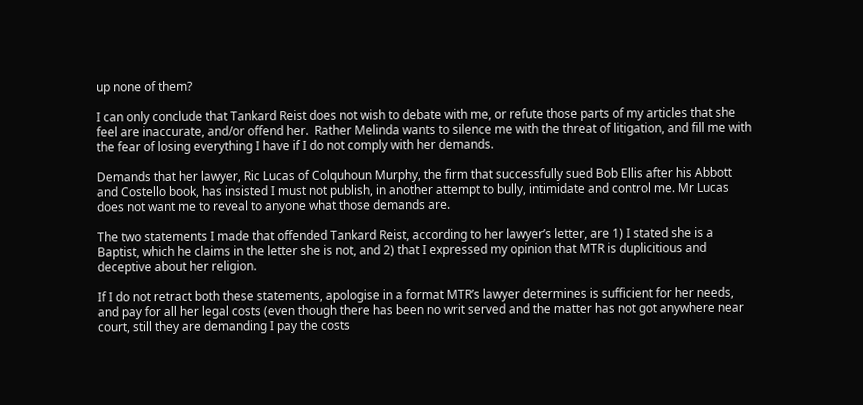up none of them?

I can only conclude that Tankard Reist does not wish to debate with me, or refute those parts of my articles that she feel are inaccurate, and/or offend her.  Rather Melinda wants to silence me with the threat of litigation, and fill me with the fear of losing everything I have if I do not comply with her demands.

Demands that her lawyer, Ric Lucas of Colquhoun Murphy, the firm that successfully sued Bob Ellis after his Abbott and Costello book, has insisted I must not publish, in another attempt to bully, intimidate and control me. Mr Lucas does not want me to reveal to anyone what those demands are.

The two statements I made that offended Tankard Reist, according to her lawyer’s letter, are 1) I stated she is a Baptist, which he claims in the letter she is not, and 2) that I expressed my opinion that MTR is duplicitious and deceptive about her religion.

If I do not retract both these statements, apologise in a format MTR’s lawyer determines is sufficient for her needs, and pay for all her legal costs (even though there has been no writ served and the matter has not got anywhere near court, still they are demanding I pay the costs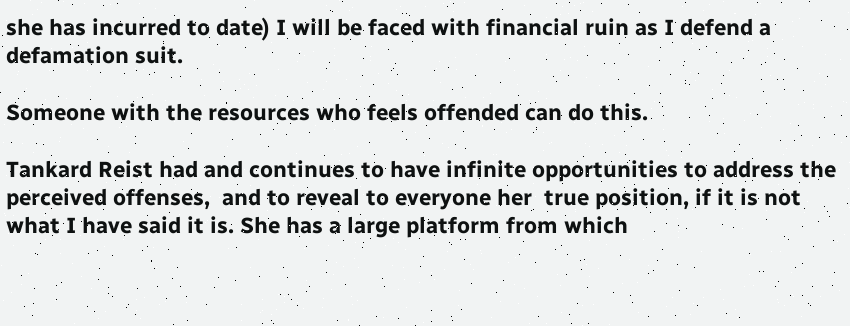she has incurred to date) I will be faced with financial ruin as I defend a defamation suit.

Someone with the resources who feels offended can do this.

Tankard Reist had and continues to have infinite opportunities to address the perceived offenses,  and to reveal to everyone her  true position, if it is not what I have said it is. She has a large platform from which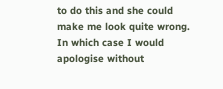to do this and she could make me look quite wrong. In which case I would apologise without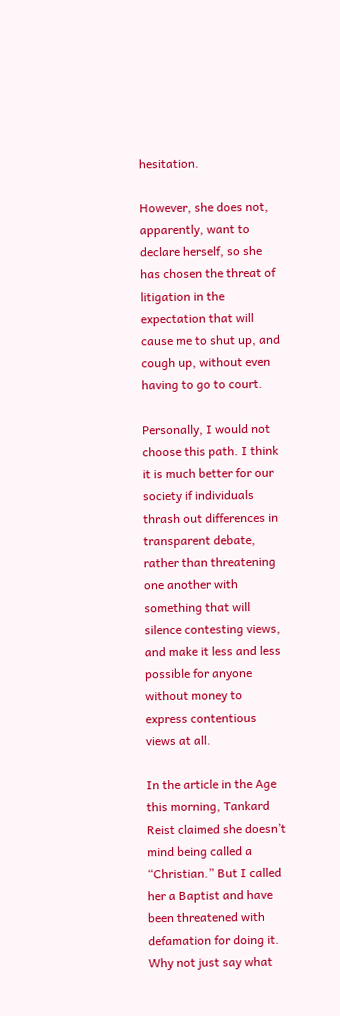hesitation.

However, she does not, apparently, want to declare herself, so she has chosen the threat of litigation in the expectation that will cause me to shut up, and cough up, without even having to go to court.

Personally, I would not choose this path. I think it is much better for our society if individuals thrash out differences in transparent debate, rather than threatening one another with something that will silence contesting views, and make it less and less possible for anyone without money to express contentious views at all.

In the article in the Age this morning, Tankard Reist claimed she doesn’t mind being called a “Christian.” But I called her a Baptist and have been threatened with defamation for doing it. Why not just say what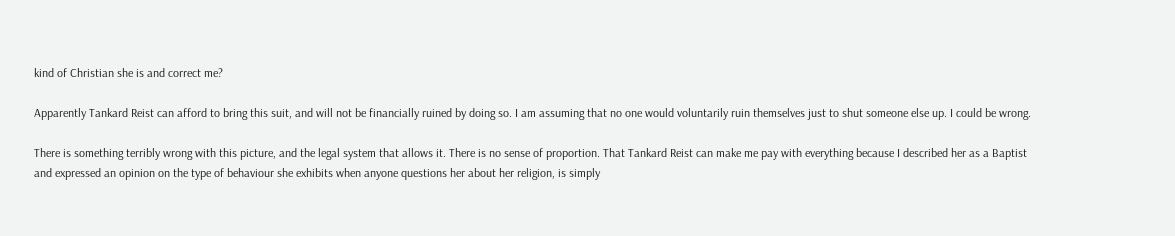kind of Christian she is and correct me?

Apparently Tankard Reist can afford to bring this suit, and will not be financially ruined by doing so. I am assuming that no one would voluntarily ruin themselves just to shut someone else up. I could be wrong.

There is something terribly wrong with this picture, and the legal system that allows it. There is no sense of proportion. That Tankard Reist can make me pay with everything because I described her as a Baptist and expressed an opinion on the type of behaviour she exhibits when anyone questions her about her religion, is simply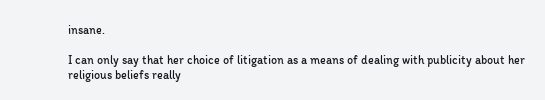insane.

I can only say that her choice of litigation as a means of dealing with publicity about her religious beliefs really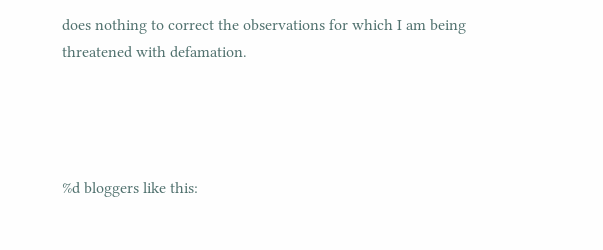does nothing to correct the observations for which I am being threatened with defamation.




%d bloggers like this: